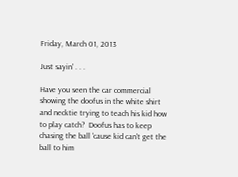Friday, March 01, 2013

Just sayin' . . .

Have you seen the car commercial showing the doofus in the white shirt and necktie trying to teach his kid how to play catch?  Doofus has to keep chasing the ball 'cause kid can't get the ball to him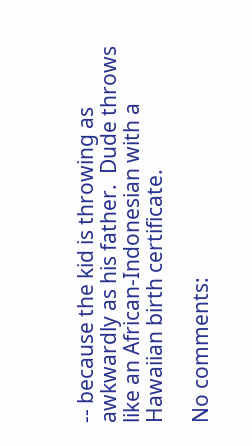-- because the kid is throwing as awkwardly as his father.  Dude throws like an African-Indonesian with a Hawaiian birth certificate.

No comments: